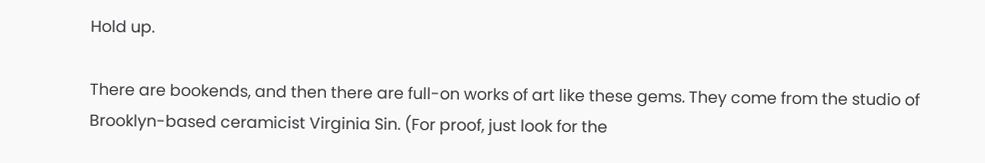Hold up.

There are bookends, and then there are full-on works of art like these gems. They come from the studio of Brooklyn-based ceramicist Virginia Sin. (For proof, just look for the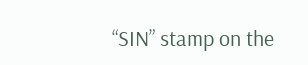“SIN” stamp on the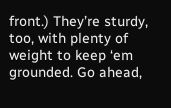front.) They’re sturdy, too, with plenty of weight to keep ‘em grounded. Go ahead,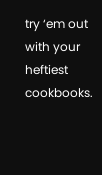try ‘em out with your heftiest cookbooks.